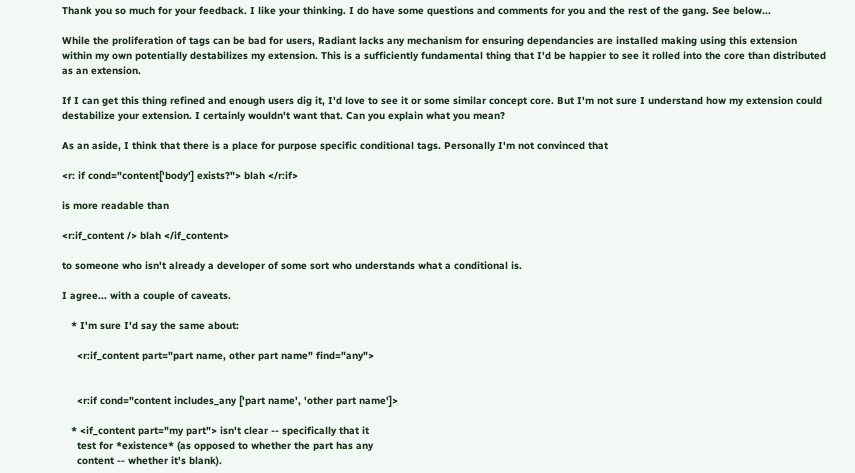Thank you so much for your feedback. I like your thinking. I do have some questions and comments for you and the rest of the gang. See below...

While the proliferation of tags can be bad for users, Radiant lacks any mechanism for ensuring dependancies are installed making using this extension within my own potentially destabilizes my extension. This is a sufficiently fundamental thing that I'd be happier to see it rolled into the core than distributed as an extension.

If I can get this thing refined and enough users dig it, I'd love to see it or some similar concept core. But I'm not sure I understand how my extension could destabilize your extension. I certainly wouldn't want that. Can you explain what you mean?

As an aside, I think that there is a place for purpose specific conditional tags. Personally I'm not convinced that

<r: if cond="content['body'] exists?"> blah </r:if>

is more readable than

<r:if_content /> blah </if_content>

to someone who isn't already a developer of some sort who understands what a conditional is.

I agree... with a couple of caveats.

   * I'm sure I'd say the same about:

     <r:if_content part="part name, other part name" find="any">


     <r:if cond="content includes_any ['part name', 'other part name']>

   * <if_content part="my part"> isn't clear -- specifically that it
     test for *existence* (as opposed to whether the part has any
     content -- whether it's blank).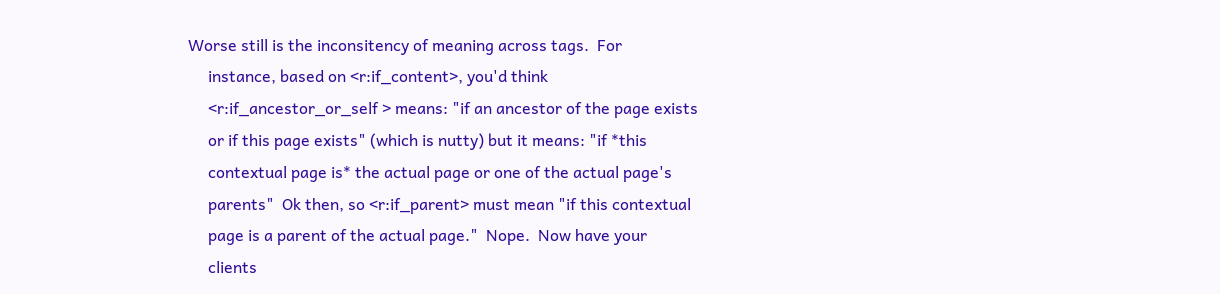Worse still is the inconsitency of meaning across tags.  For
     instance, based on <r:if_content>, you'd think
     <r:if_ancestor_or_self > means: "if an ancestor of the page exists
     or if this page exists" (which is nutty) but it means: "if *this
     contextual page is* the actual page or one of the actual page's
     parents"  Ok then, so <r:if_parent> must mean "if this contextual
     page is a parent of the actual page."  Nope.  Now have your
     clients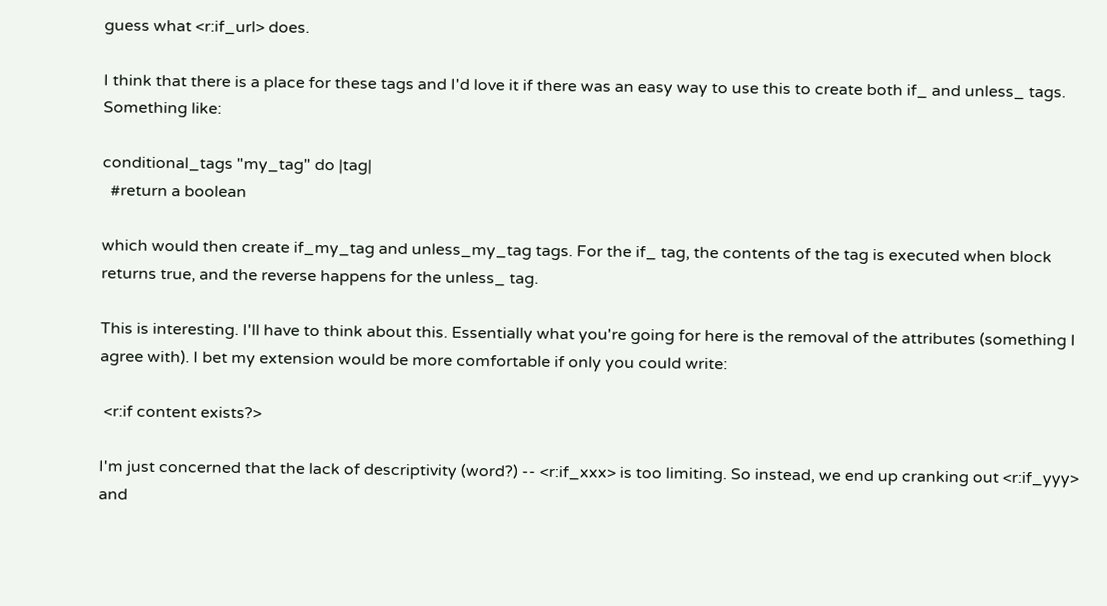guess what <r:if_url> does.

I think that there is a place for these tags and I'd love it if there was an easy way to use this to create both if_ and unless_ tags. Something like:

conditional_tags "my_tag" do |tag|
  #return a boolean

which would then create if_my_tag and unless_my_tag tags. For the if_ tag, the contents of the tag is executed when block returns true, and the reverse happens for the unless_ tag.

This is interesting. I'll have to think about this. Essentially what you're going for here is the removal of the attributes (something I agree with). I bet my extension would be more comfortable if only you could write:

 <r:if content exists?>

I'm just concerned that the lack of descriptivity (word?) -- <r:if_xxx> is too limiting. So instead, we end up cranking out <r:if_yyy> and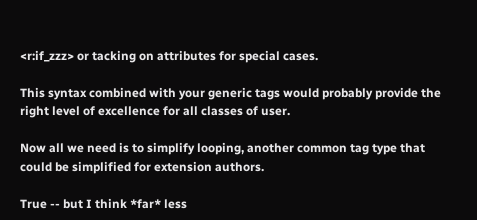<r:if_zzz> or tacking on attributes for special cases.

This syntax combined with your generic tags would probably provide the right level of excellence for all classes of user.

Now all we need is to simplify looping, another common tag type that could be simplified for extension authors.

True -- but I think *far* less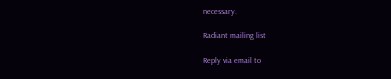necessary.

Radiant mailing list

Reply via email to